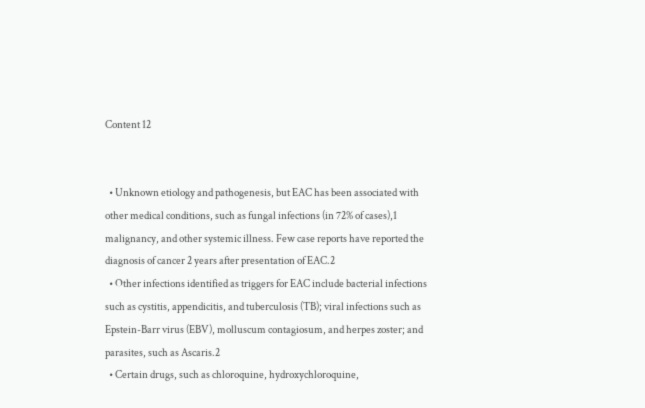Content 12


  • Unknown etiology and pathogenesis, but EAC has been associated with other medical conditions, such as fungal infections (in 72% of cases),1 malignancy, and other systemic illness. Few case reports have reported the diagnosis of cancer 2 years after presentation of EAC.2
  • Other infections identified as triggers for EAC include bacterial infections such as cystitis, appendicitis, and tuberculosis (TB); viral infections such as Epstein-Barr virus (EBV), molluscum contagiosum, and herpes zoster; and parasites, such as Ascaris.2
  • Certain drugs, such as chloroquine, hydroxychloroquine,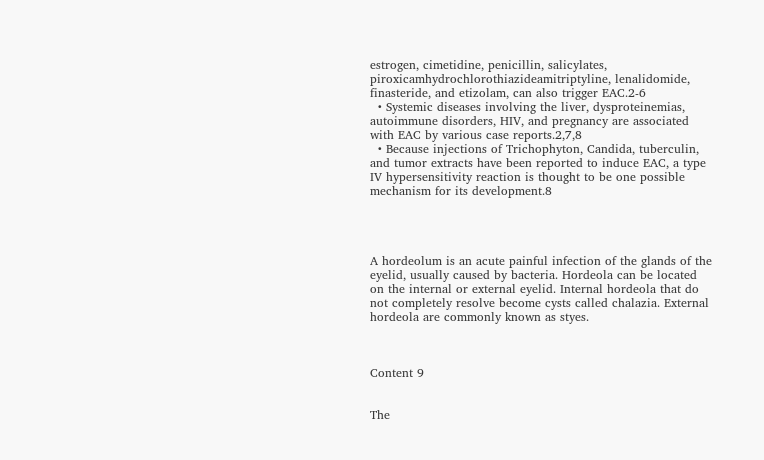estrogen, cimetidine, penicillin, salicylates, piroxicamhydrochlorothiazideamitriptyline, lenalidomide, finasteride, and etizolam, can also trigger EAC.2-6
  • Systemic diseases involving the liver, dysproteinemias, autoimmune disorders, HIV, and pregnancy are associated with EAC by various case reports.2,7,8
  • Because injections of Trichophyton, Candida, tuberculin, and tumor extracts have been reported to induce EAC, a type IV hypersensitivity reaction is thought to be one possible mechanism for its development.8




A hordeolum is an acute painful infection of the glands of the eyelid, usually caused by bacteria. Hordeola can be located on the internal or external eyelid. Internal hordeola that do not completely resolve become cysts called chalazia. External hordeola are commonly known as styes.



Content 9


The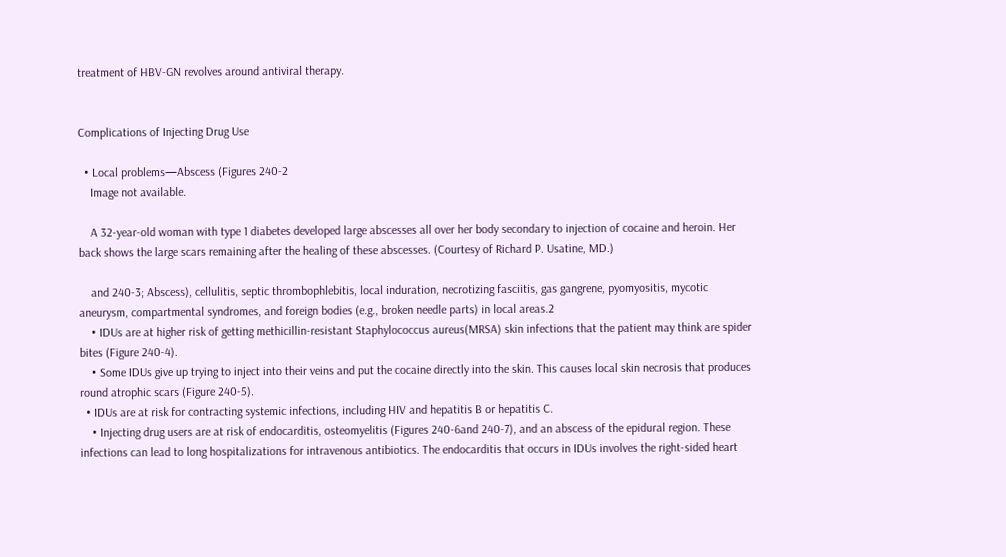treatment of HBV-GN revolves around antiviral therapy.


Complications of Injecting Drug Use

  • Local problems—Abscess (Figures 240-2
    Image not available.

    A 32-year-old woman with type 1 diabetes developed large abscesses all over her body secondary to injection of cocaine and heroin. Her back shows the large scars remaining after the healing of these abscesses. (Courtesy of Richard P. Usatine, MD.)

    and 240-3; Abscess), cellulitis, septic thrombophlebitis, local induration, necrotizing fasciitis, gas gangrene, pyomyositis, mycotic aneurysm, compartmental syndromes, and foreign bodies (e.g., broken needle parts) in local areas.2
    • IDUs are at higher risk of getting methicillin-resistant Staphylococcus aureus(MRSA) skin infections that the patient may think are spider bites (Figure 240-4).
    • Some IDUs give up trying to inject into their veins and put the cocaine directly into the skin. This causes local skin necrosis that produces round atrophic scars (Figure 240-5).
  • IDUs are at risk for contracting systemic infections, including HIV and hepatitis B or hepatitis C.
    • Injecting drug users are at risk of endocarditis, osteomyelitis (Figures 240-6and 240-7), and an abscess of the epidural region. These infections can lead to long hospitalizations for intravenous antibiotics. The endocarditis that occurs in IDUs involves the right-sided heart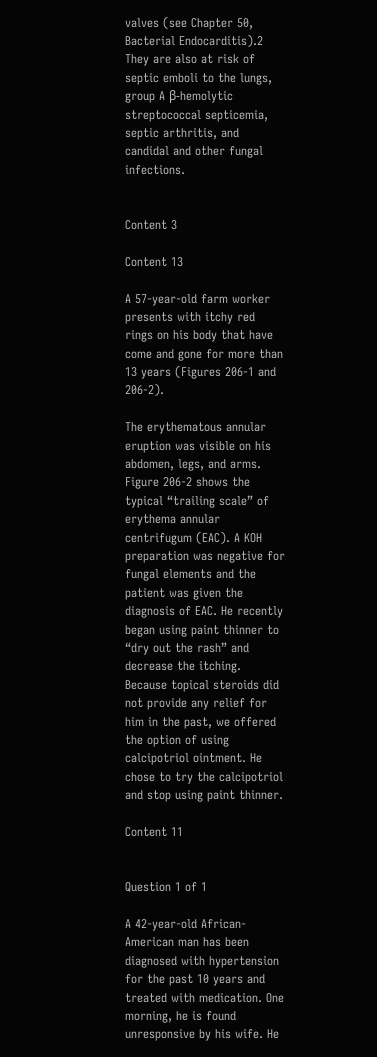valves (see Chapter 50, Bacterial Endocarditis).2 They are also at risk of septic emboli to the lungs, group A β-hemolytic streptococcal septicemia, septic arthritis, and candidal and other fungal infections.


Content 3

Content 13

A 57-year-old farm worker presents with itchy red rings on his body that have come and gone for more than 13 years (Figures 206-1 and 206-2).

The erythematous annular eruption was visible on his abdomen, legs, and arms. Figure 206-2 shows the typical “trailing scale” of erythema annular centrifugum (EAC). A KOH preparation was negative for fungal elements and the patient was given the diagnosis of EAC. He recently began using paint thinner to “dry out the rash” and decrease the itching. Because topical steroids did not provide any relief for him in the past, we offered the option of using calcipotriol ointment. He chose to try the calcipotriol and stop using paint thinner.

Content 11


Question 1 of 1

A 42-year-old African-American man has been diagnosed with hypertension for the past 10 years and treated with medication. One morning, he is found unresponsive by his wife. He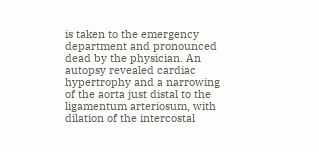is taken to the emergency department and pronounced dead by the physician. An autopsy revealed cardiac hypertrophy and a narrowing of the aorta just distal to the ligamentum arteriosum, with dilation of the intercostal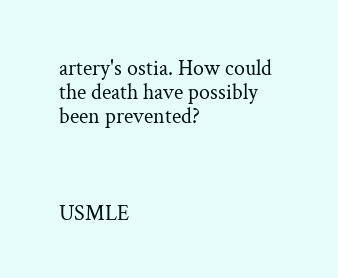artery's ostia. How could the death have possibly been prevented?



USMLE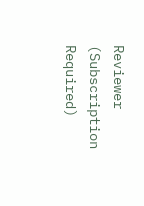Reviewer (Subscription Required)